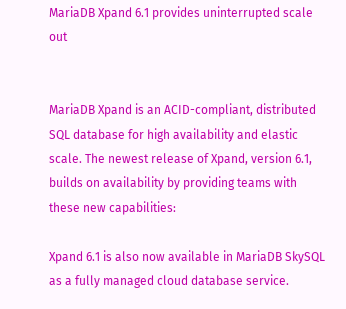MariaDB Xpand 6.1 provides uninterrupted scale out


MariaDB Xpand is an ACID-compliant, distributed SQL database for high availability and elastic scale. The newest release of Xpand, version 6.1, builds on availability by providing teams with these new capabilities:

Xpand 6.1 is also now available in MariaDB SkySQL as a fully managed cloud database service.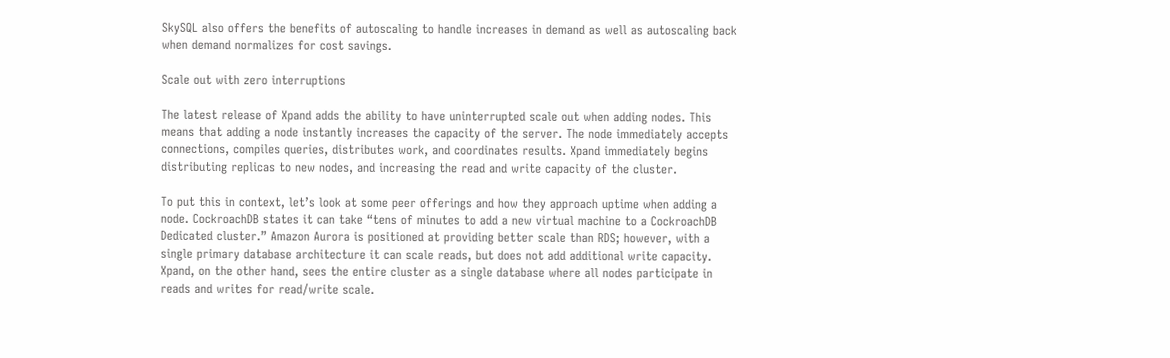SkySQL also offers the benefits of autoscaling to handle increases in demand as well as autoscaling back when demand normalizes for cost savings.

Scale out with zero interruptions

The latest release of Xpand adds the ability to have uninterrupted scale out when adding nodes. This means that adding a node instantly increases the capacity of the server. The node immediately accepts connections, compiles queries, distributes work, and coordinates results. Xpand immediately begins distributing replicas to new nodes, and increasing the read and write capacity of the cluster.

To put this in context, let’s look at some peer offerings and how they approach uptime when adding a node. CockroachDB states it can take “tens of minutes to add a new virtual machine to a CockroachDB Dedicated cluster.” Amazon Aurora is positioned at providing better scale than RDS; however, with a single primary database architecture it can scale reads, but does not add additional write capacity. Xpand, on the other hand, sees the entire cluster as a single database where all nodes participate in reads and writes for read/write scale.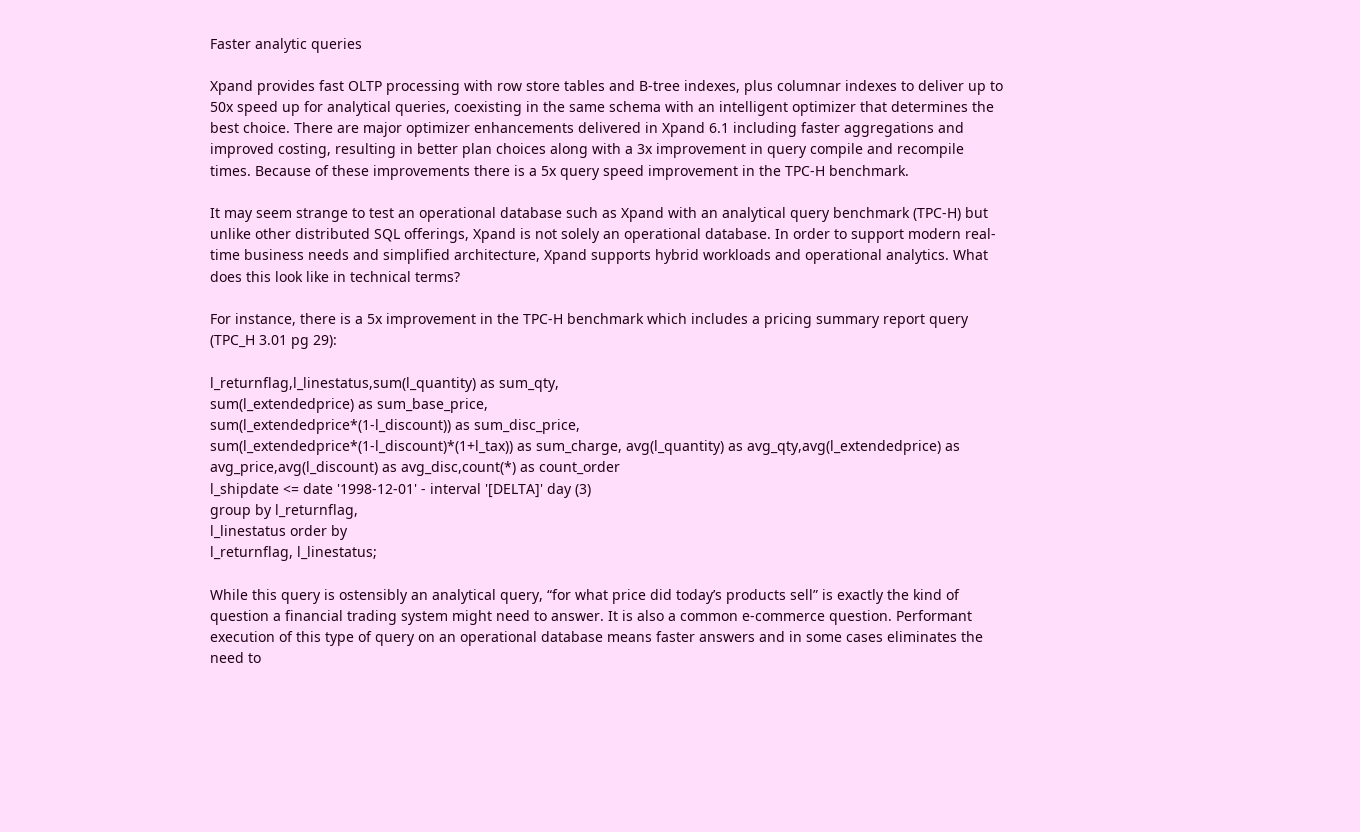Faster analytic queries

Xpand provides fast OLTP processing with row store tables and B-tree indexes, plus columnar indexes to deliver up to 50x speed up for analytical queries, coexisting in the same schema with an intelligent optimizer that determines the best choice. There are major optimizer enhancements delivered in Xpand 6.1 including faster aggregations and improved costing, resulting in better plan choices along with a 3x improvement in query compile and recompile times. Because of these improvements there is a 5x query speed improvement in the TPC-H benchmark.

It may seem strange to test an operational database such as Xpand with an analytical query benchmark (TPC-H) but unlike other distributed SQL offerings, Xpand is not solely an operational database. In order to support modern real-time business needs and simplified architecture, Xpand supports hybrid workloads and operational analytics. What does this look like in technical terms?

For instance, there is a 5x improvement in the TPC-H benchmark which includes a pricing summary report query (TPC_H 3.01 pg 29):

l_returnflag,l_linestatus,sum(l_quantity) as sum_qty,
sum(l_extendedprice) as sum_base_price,
sum(l_extendedprice*(1-l_discount)) as sum_disc_price,
sum(l_extendedprice*(1-l_discount)*(1+l_tax)) as sum_charge, avg(l_quantity) as avg_qty,avg(l_extendedprice) as avg_price,avg(l_discount) as avg_disc,count(*) as count_order
l_shipdate <= date '1998-12-01' - interval '[DELTA]' day (3)
group by l_returnflag,
l_linestatus order by
l_returnflag, l_linestatus;

While this query is ostensibly an analytical query, “for what price did today’s products sell” is exactly the kind of question a financial trading system might need to answer. It is also a common e-commerce question. Performant execution of this type of query on an operational database means faster answers and in some cases eliminates the need to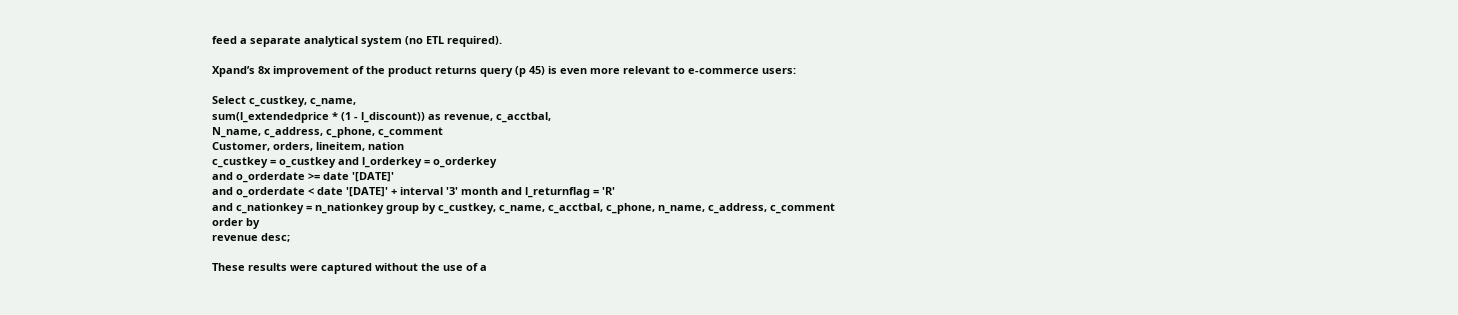feed a separate analytical system (no ETL required).

Xpand’s 8x improvement of the product returns query (p 45) is even more relevant to e-commerce users:

Select c_custkey, c_name,
sum(l_extendedprice * (1 - l_discount)) as revenue, c_acctbal,
N_name, c_address, c_phone, c_comment
Customer, orders, lineitem, nation
c_custkey = o_custkey and l_orderkey = o_orderkey
and o_orderdate >= date '[DATE]'
and o_orderdate < date '[DATE]' + interval '3' month and l_returnflag = 'R'
and c_nationkey = n_nationkey group by c_custkey, c_name, c_acctbal, c_phone, n_name, c_address, c_comment
order by
revenue desc;

These results were captured without the use of a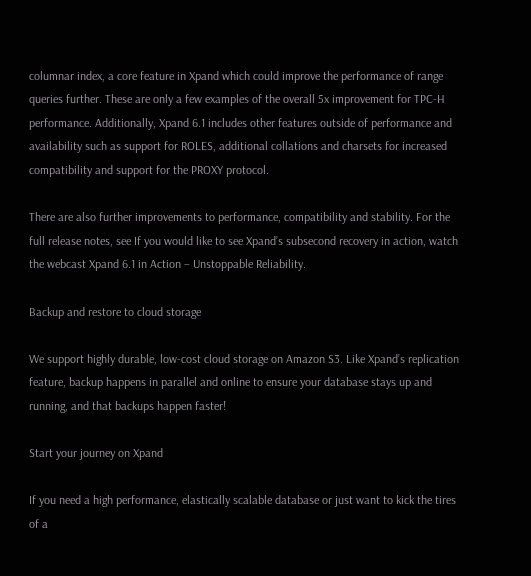columnar index, a core feature in Xpand which could improve the performance of range queries further. These are only a few examples of the overall 5x improvement for TPC-H performance. Additionally, Xpand 6.1 includes other features outside of performance and availability such as support for ROLES, additional collations and charsets for increased compatibility and support for the PROXY protocol.

There are also further improvements to performance, compatibility and stability. For the full release notes, see If you would like to see Xpand’s subsecond recovery in action, watch the webcast Xpand 6.1 in Action – Unstoppable Reliability.

Backup and restore to cloud storage

We support highly durable, low-cost cloud storage on Amazon S3. Like Xpand’s replication feature, backup happens in parallel and online to ensure your database stays up and running, and that backups happen faster!

Start your journey on Xpand

If you need a high performance, elastically scalable database or just want to kick the tires of a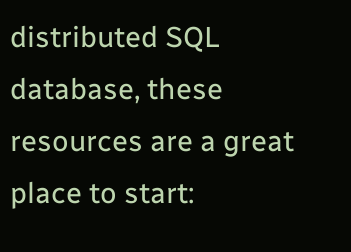distributed SQL database, these resources are a great place to start: